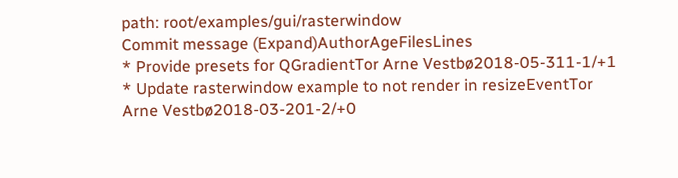path: root/examples/gui/rasterwindow
Commit message (Expand)AuthorAgeFilesLines
* Provide presets for QGradientTor Arne Vestbø2018-05-311-1/+1
* Update rasterwindow example to not render in resizeEventTor Arne Vestbø2018-03-201-2/+0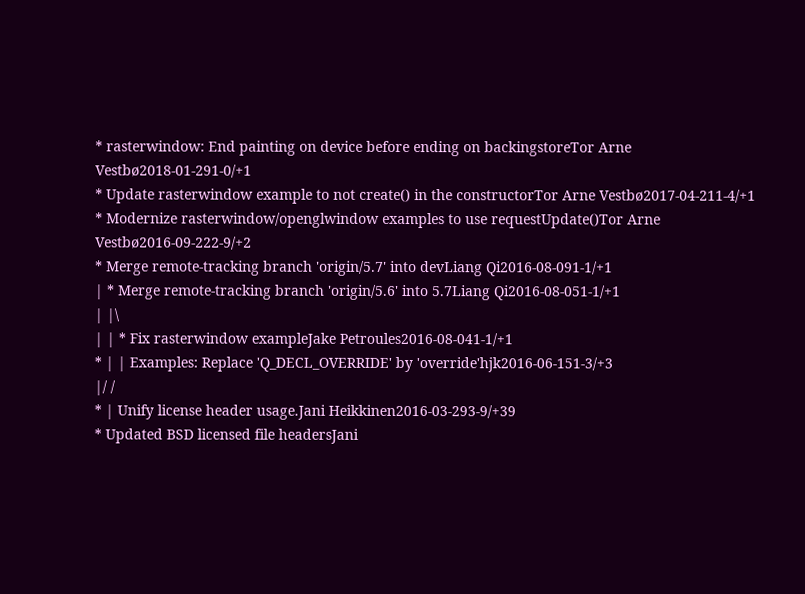* rasterwindow: End painting on device before ending on backingstoreTor Arne Vestbø2018-01-291-0/+1
* Update rasterwindow example to not create() in the constructorTor Arne Vestbø2017-04-211-4/+1
* Modernize rasterwindow/openglwindow examples to use requestUpdate()Tor Arne Vestbø2016-09-222-9/+2
* Merge remote-tracking branch 'origin/5.7' into devLiang Qi2016-08-091-1/+1
| * Merge remote-tracking branch 'origin/5.6' into 5.7Liang Qi2016-08-051-1/+1
| |\
| | * Fix rasterwindow exampleJake Petroules2016-08-041-1/+1
* | | Examples: Replace 'Q_DECL_OVERRIDE' by 'override'hjk2016-06-151-3/+3
|/ /
* | Unify license header usage.Jani Heikkinen2016-03-293-9/+39
* Updated BSD licensed file headersJani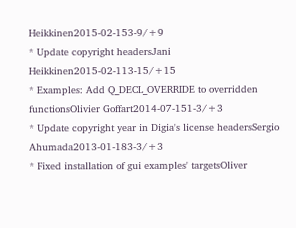Heikkinen2015-02-153-9/+9
* Update copyright headersJani Heikkinen2015-02-113-15/+15
* Examples: Add Q_DECL_OVERRIDE to overridden functionsOlivier Goffart2014-07-151-3/+3
* Update copyright year in Digia's license headersSergio Ahumada2013-01-183-3/+3
* Fixed installation of gui examples' targetsOliver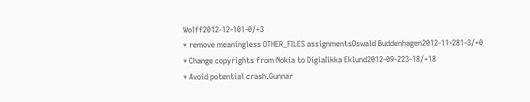Wolff2012-12-101-0/+3
* remove meaningless OTHER_FILES assignmentsOswald Buddenhagen2012-11-281-3/+0
* Change copyrights from Nokia to DigiaIikka Eklund2012-09-223-18/+18
* Avoid potential crash.Gunnar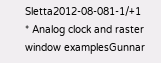Sletta2012-08-081-1/+1
* Analog clock and raster window examplesGunnar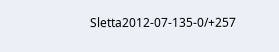Sletta2012-07-135-0/+257